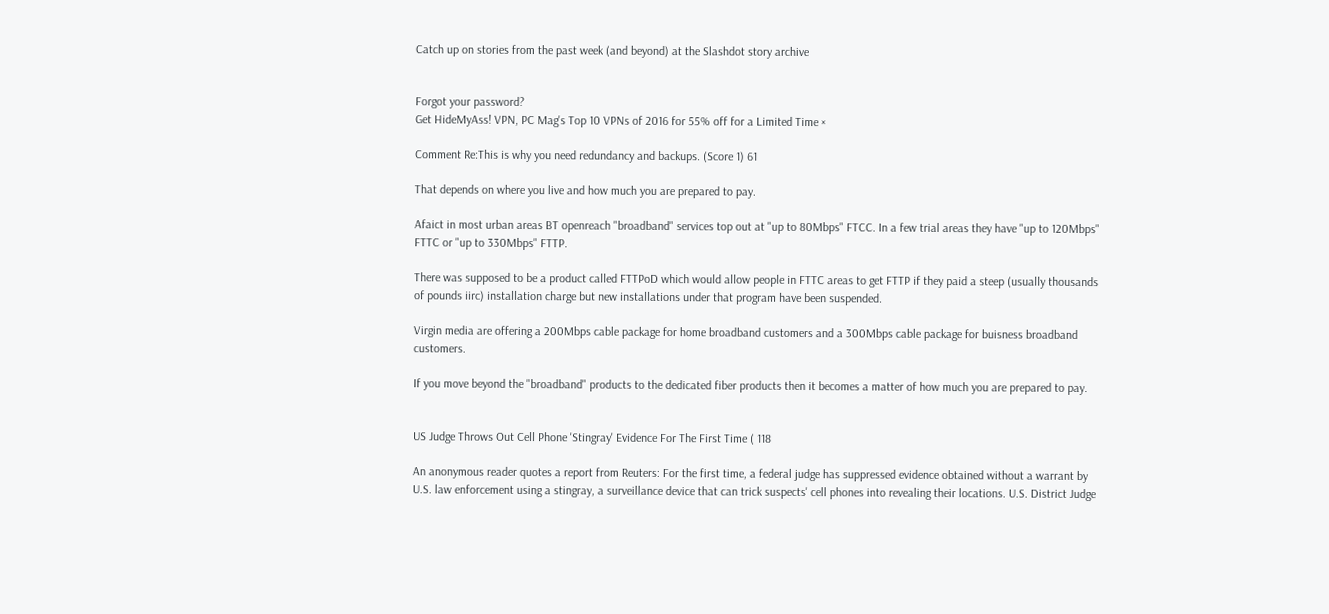Catch up on stories from the past week (and beyond) at the Slashdot story archive


Forgot your password?
Get HideMyAss! VPN, PC Mag's Top 10 VPNs of 2016 for 55% off for a Limited Time ×

Comment Re:This is why you need redundancy and backups. (Score 1) 61

That depends on where you live and how much you are prepared to pay.

Afaict in most urban areas BT openreach "broadband" services top out at "up to 80Mbps" FTCC. In a few trial areas they have "up to 120Mbps" FTTC or "up to 330Mbps" FTTP.

There was supposed to be a product called FTTPoD which would allow people in FTTC areas to get FTTP if they paid a steep (usually thousands of pounds iirc) installation charge but new installations under that program have been suspended.

Virgin media are offering a 200Mbps cable package for home broadband customers and a 300Mbps cable package for buisness broadband customers.

If you move beyond the "broadband" products to the dedicated fiber products then it becomes a matter of how much you are prepared to pay.


US Judge Throws Out Cell Phone 'Stingray' Evidence For The First Time ( 118

An anonymous reader quotes a report from Reuters: For the first time, a federal judge has suppressed evidence obtained without a warrant by U.S. law enforcement using a stingray, a surveillance device that can trick suspects' cell phones into revealing their locations. U.S. District Judge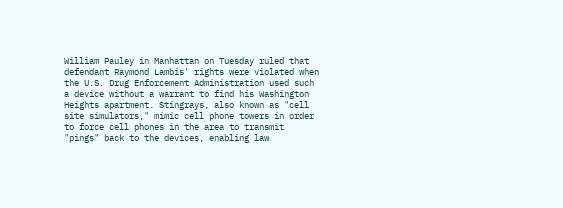William Pauley in Manhattan on Tuesday ruled that defendant Raymond Lambis' rights were violated when the U.S. Drug Enforcement Administration used such a device without a warrant to find his Washington Heights apartment. Stingrays, also known as "cell site simulators," mimic cell phone towers in order to force cell phones in the area to transmit "pings" back to the devices, enabling law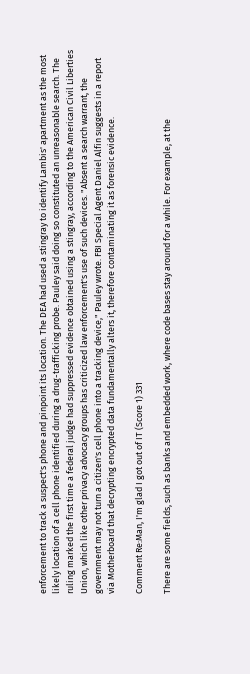enforcement to track a suspect's phone and pinpoint its location. The DEA had used a stingray to identify Lambis' apartment as the most likely location of a cell phone identified during a drug-trafficking probe. Pauley said doing so constituted an unreasonable search. The ruling marked the first time a federal judge had suppressed evidence obtained using a stingray, according to the American Civil Liberties Union, which like other privacy advocacy groups has criticized law enforcement's use of such devices. "Absent a search warrant, the government may not turn a citizen's cell phone into a tracking device," Pauley wrote. FBI Special Agent Daniel Alfin suggests in a report via Motherboard that decrypting encrypted data fundamentally alters it, therefore contaminating it as forensic evidence.

Comment Re:Man, I'm glad I got out of IT (Score 1) 331

There are some fields, such as banks and embedded work, where code bases stay around for a while. For example, at the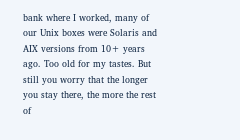bank where I worked, many of our Unix boxes were Solaris and AIX versions from 10+ years ago. Too old for my tastes. But still you worry that the longer you stay there, the more the rest of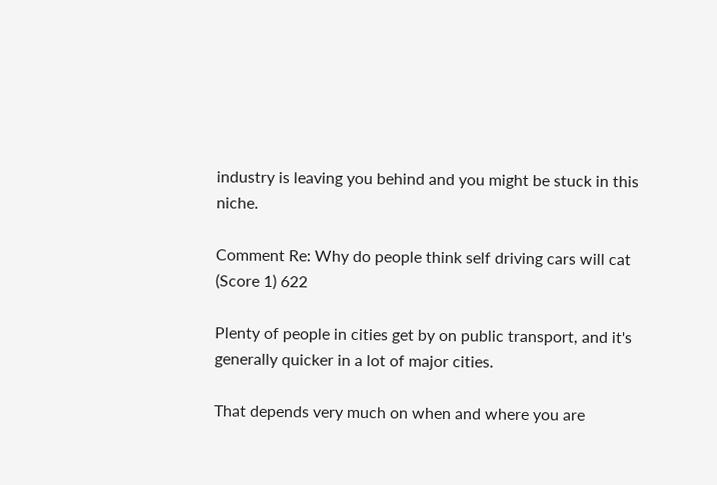industry is leaving you behind and you might be stuck in this niche.

Comment Re: Why do people think self driving cars will cat (Score 1) 622

Plenty of people in cities get by on public transport, and it's generally quicker in a lot of major cities.

That depends very much on when and where you are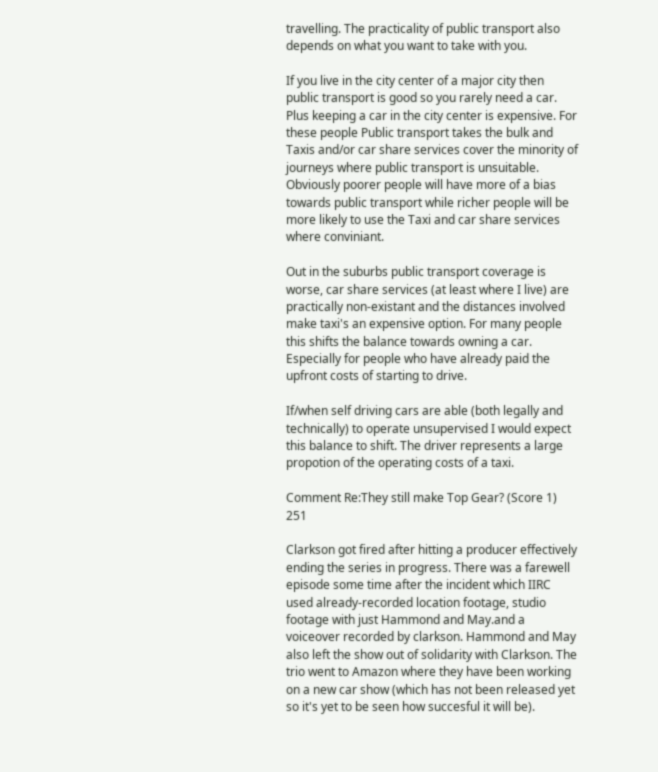travelling. The practicality of public transport also depends on what you want to take with you.

If you live in the city center of a major city then public transport is good so you rarely need a car. Plus keeping a car in the city center is expensive. For these people Public transport takes the bulk and Taxis and/or car share services cover the minority of journeys where public transport is unsuitable. Obviously poorer people will have more of a bias towards public transport while richer people will be more likely to use the Taxi and car share services where conviniant.

Out in the suburbs public transport coverage is worse, car share services (at least where I live) are practically non-existant and the distances involved make taxi's an expensive option. For many people this shifts the balance towards owning a car. Especially for people who have already paid the upfront costs of starting to drive.

If/when self driving cars are able (both legally and technically) to operate unsupervised I would expect this balance to shift. The driver represents a large propotion of the operating costs of a taxi.

Comment Re:They still make Top Gear? (Score 1) 251

Clarkson got fired after hitting a producer effectively ending the series in progress. There was a farewell episode some time after the incident which IIRC used already-recorded location footage, studio footage with just Hammond and May.and a voiceover recorded by clarkson. Hammond and May also left the show out of solidarity with Clarkson. The trio went to Amazon where they have been working on a new car show (which has not been released yet so it's yet to be seen how succesful it will be).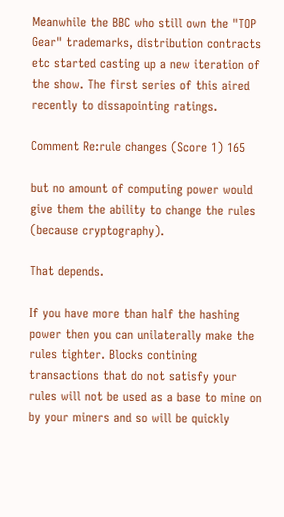Meanwhile the BBC who still own the "TOP Gear" trademarks, distribution contracts etc started casting up a new iteration of the show. The first series of this aired recently to dissapointing ratings.

Comment Re:rule changes (Score 1) 165

but no amount of computing power would give them the ability to change the rules (because cryptography).

That depends.

If you have more than half the hashing power then you can unilaterally make the rules tighter. Blocks contining transactions that do not satisfy your rules will not be used as a base to mine on by your miners and so will be quickly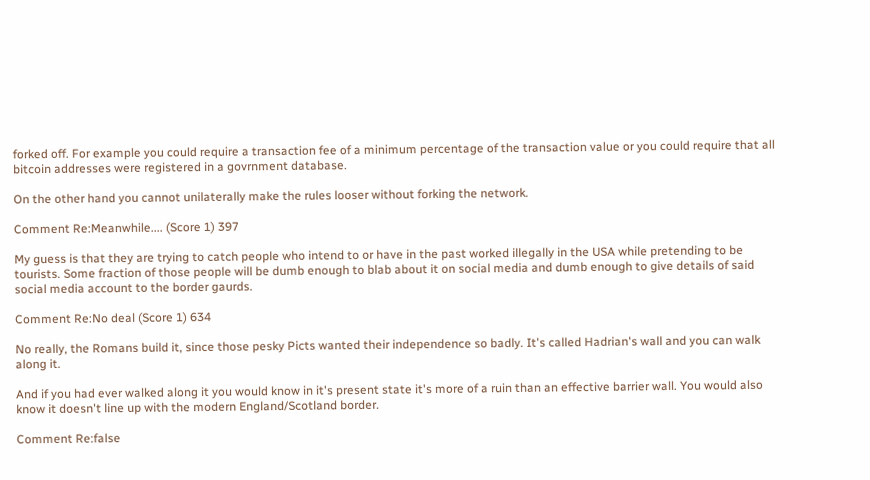forked off. For example you could require a transaction fee of a minimum percentage of the transaction value or you could require that all bitcoin addresses were registered in a govrnment database.

On the other hand you cannot unilaterally make the rules looser without forking the network.

Comment Re:Meanwhile.... (Score 1) 397

My guess is that they are trying to catch people who intend to or have in the past worked illegally in the USA while pretending to be tourists. Some fraction of those people will be dumb enough to blab about it on social media and dumb enough to give details of said social media account to the border gaurds.

Comment Re:No deal (Score 1) 634

No really, the Romans build it, since those pesky Picts wanted their independence so badly. It's called Hadrian's wall and you can walk along it.

And if you had ever walked along it you would know in it's present state it's more of a ruin than an effective barrier wall. You would also know it doesn't line up with the modern England/Scotland border.

Comment Re:false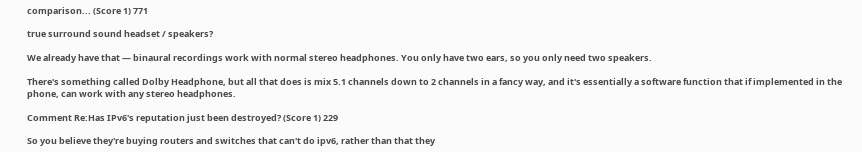comparison... (Score 1) 771

true surround sound headset / speakers?

We already have that — binaural recordings work with normal stereo headphones. You only have two ears, so you only need two speakers.

There's something called Dolby Headphone, but all that does is mix 5.1 channels down to 2 channels in a fancy way, and it's essentially a software function that if implemented in the phone, can work with any stereo headphones.

Comment Re:Has IPv6's reputation just been destroyed? (Score 1) 229

So you believe they're buying routers and switches that can't do ipv6, rather than that they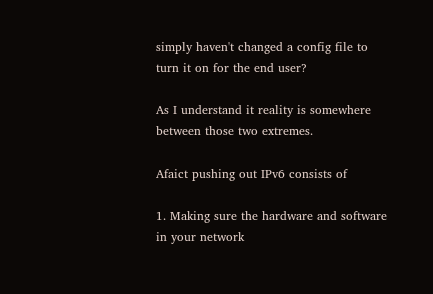simply haven't changed a config file to turn it on for the end user?

As I understand it reality is somewhere between those two extremes.

Afaict pushing out IPv6 consists of

1. Making sure the hardware and software in your network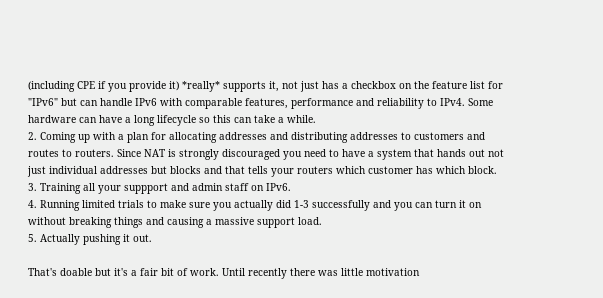(including CPE if you provide it) *really* supports it, not just has a checkbox on the feature list for "IPv6" but can handle IPv6 with comparable features, performance and reliability to IPv4. Some hardware can have a long lifecycle so this can take a while.
2. Coming up with a plan for allocating addresses and distributing addresses to customers and routes to routers. Since NAT is strongly discouraged you need to have a system that hands out not just individual addresses but blocks and that tells your routers which customer has which block.
3. Training all your suppport and admin staff on IPv6.
4. Running limited trials to make sure you actually did 1-3 successfully and you can turn it on without breaking things and causing a massive support load.
5. Actually pushing it out.

That's doable but it's a fair bit of work. Until recently there was little motivation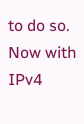to do so. Now with IPv4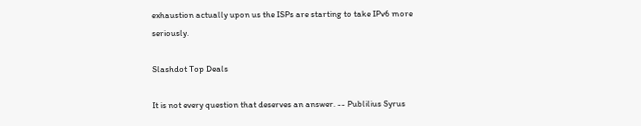exhaustion actually upon us the ISPs are starting to take IPv6 more seriously.

Slashdot Top Deals

It is not every question that deserves an answer. -- Publilius Syrus